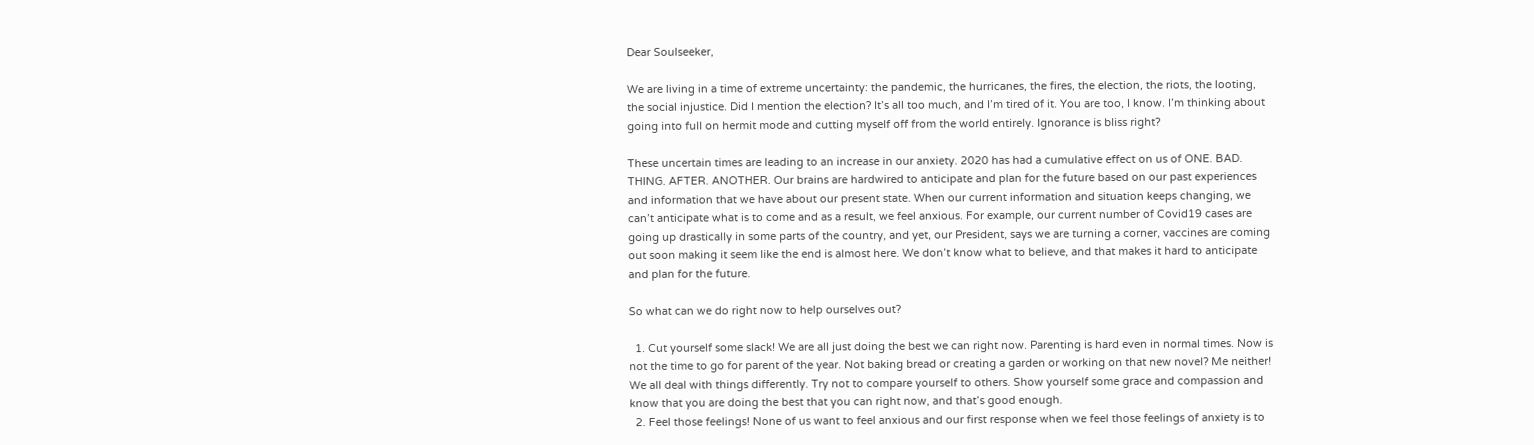Dear Soulseeker,

We are living in a time of extreme uncertainty: the pandemic, the hurricanes, the fires, the election, the riots, the looting, the social injustice. Did I mention the election? It’s all too much, and I’m tired of it. You are too, I know. I’m thinking about going into full on hermit mode and cutting myself off from the world entirely. Ignorance is bliss right?

These uncertain times are leading to an increase in our anxiety. 2020 has had a cumulative effect on us of ONE. BAD. THING. AFTER. ANOTHER. Our brains are hardwired to anticipate and plan for the future based on our past experiences and information that we have about our present state. When our current information and situation keeps changing, we can’t anticipate what is to come and as a result, we feel anxious. For example, our current number of Covid19 cases are going up drastically in some parts of the country, and yet, our President, says we are turning a corner, vaccines are coming out soon making it seem like the end is almost here. We don’t know what to believe, and that makes it hard to anticipate and plan for the future.

So what can we do right now to help ourselves out?

  1. Cut yourself some slack! We are all just doing the best we can right now. Parenting is hard even in normal times. Now is not the time to go for parent of the year. Not baking bread or creating a garden or working on that new novel? Me neither! We all deal with things differently. Try not to compare yourself to others. Show yourself some grace and compassion and know that you are doing the best that you can right now, and that’s good enough.
  2. Feel those feelings! None of us want to feel anxious and our first response when we feel those feelings of anxiety is to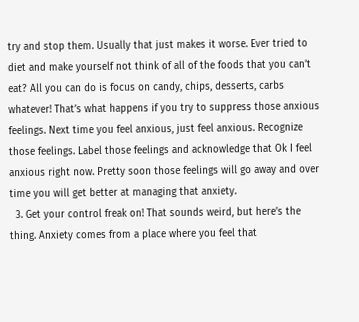try and stop them. Usually that just makes it worse. Ever tried to diet and make yourself not think of all of the foods that you can’t eat? All you can do is focus on candy, chips, desserts, carbs whatever! That’s what happens if you try to suppress those anxious feelings. Next time you feel anxious, just feel anxious. Recognize those feelings. Label those feelings and acknowledge that Ok I feel anxious right now. Pretty soon those feelings will go away and over time you will get better at managing that anxiety.
  3. Get your control freak on! That sounds weird, but here’s the thing. Anxiety comes from a place where you feel that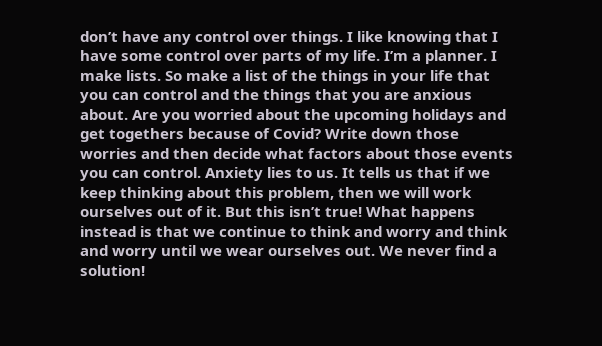don’t have any control over things. I like knowing that I have some control over parts of my life. I’m a planner. I make lists. So make a list of the things in your life that you can control and the things that you are anxious about. Are you worried about the upcoming holidays and get togethers because of Covid? Write down those worries and then decide what factors about those events you can control. Anxiety lies to us. It tells us that if we keep thinking about this problem, then we will work ourselves out of it. But this isn’t true! What happens instead is that we continue to think and worry and think and worry until we wear ourselves out. We never find a solution!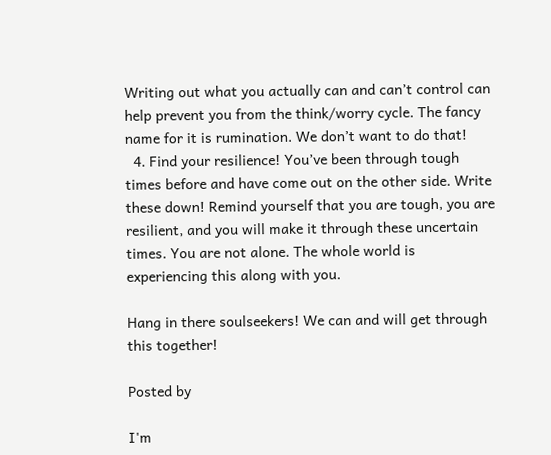Writing out what you actually can and can’t control can help prevent you from the think/worry cycle. The fancy name for it is rumination. We don’t want to do that!
  4. Find your resilience! You’ve been through tough times before and have come out on the other side. Write these down! Remind yourself that you are tough, you are resilient, and you will make it through these uncertain times. You are not alone. The whole world is experiencing this along with you.

Hang in there soulseekers! We can and will get through this together!

Posted by

I'm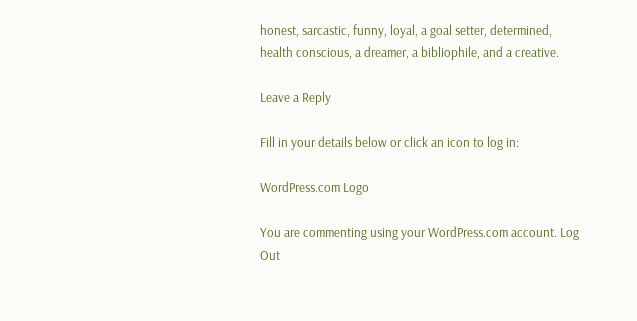honest, sarcastic, funny, loyal, a goal setter, determined, health conscious, a dreamer, a bibliophile, and a creative.

Leave a Reply

Fill in your details below or click an icon to log in:

WordPress.com Logo

You are commenting using your WordPress.com account. Log Out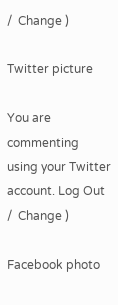/  Change )

Twitter picture

You are commenting using your Twitter account. Log Out /  Change )

Facebook photo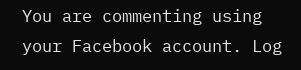You are commenting using your Facebook account. Log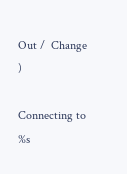Out /  Change )

Connecting to %s